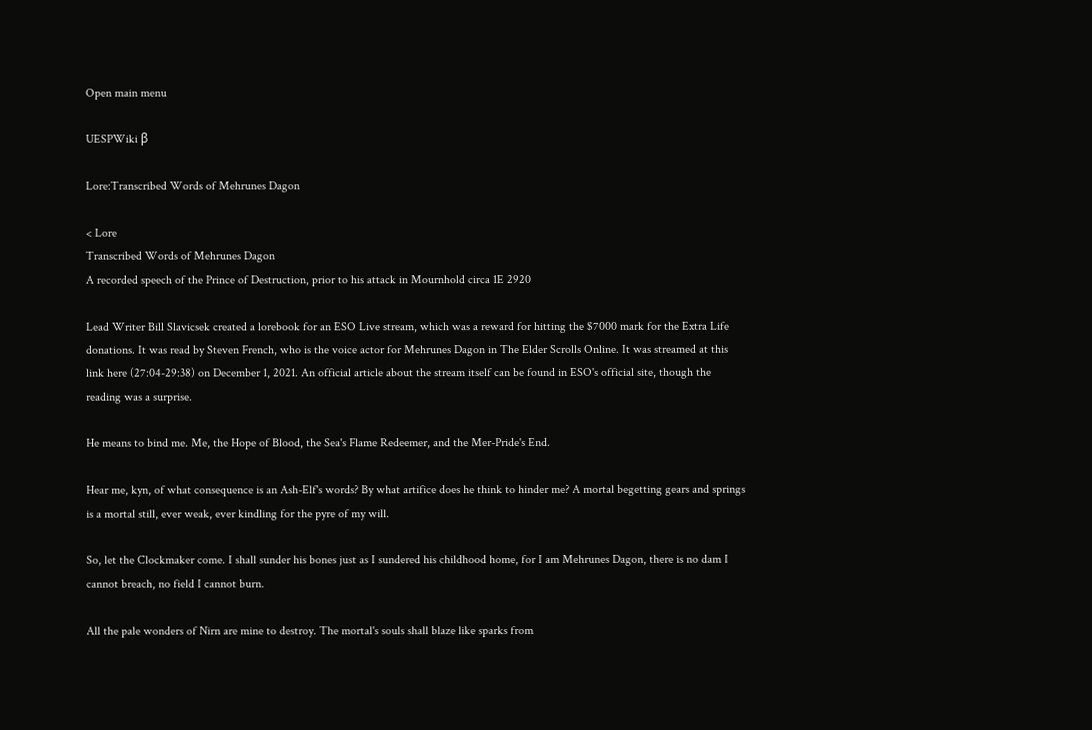Open main menu

UESPWiki β

Lore:Transcribed Words of Mehrunes Dagon

< Lore
Transcribed Words of Mehrunes Dagon
A recorded speech of the Prince of Destruction, prior to his attack in Mournhold circa 1E 2920

Lead Writer Bill Slavicsek created a lorebook for an ESO Live stream, which was a reward for hitting the $7000 mark for the Extra Life donations. It was read by Steven French, who is the voice actor for Mehrunes Dagon in The Elder Scrolls Online. It was streamed at this link here (27:04-29:38) on December 1, 2021. An official article about the stream itself can be found in ESO's official site, though the reading was a surprise.

He means to bind me. Me, the Hope of Blood, the Sea's Flame Redeemer, and the Mer-Pride's End.

Hear me, kyn, of what consequence is an Ash-Elf's words? By what artifice does he think to hinder me? A mortal begetting gears and springs is a mortal still, ever weak, ever kindling for the pyre of my will.

So, let the Clockmaker come. I shall sunder his bones just as I sundered his childhood home, for I am Mehrunes Dagon, there is no dam I cannot breach, no field I cannot burn.

All the pale wonders of Nirn are mine to destroy. The mortal's souls shall blaze like sparks from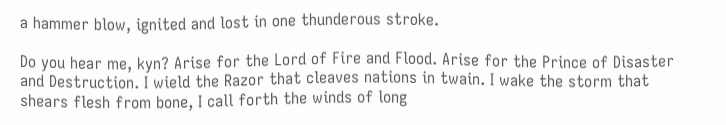a hammer blow, ignited and lost in one thunderous stroke.

Do you hear me, kyn? Arise for the Lord of Fire and Flood. Arise for the Prince of Disaster and Destruction. I wield the Razor that cleaves nations in twain. I wake the storm that shears flesh from bone, I call forth the winds of long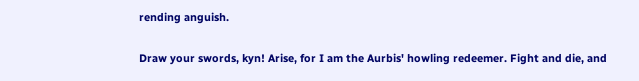rending anguish.

Draw your swords, kyn! Arise, for I am the Aurbis' howling redeemer. Fight and die, and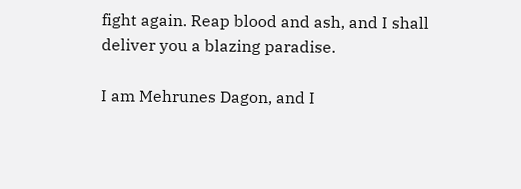fight again. Reap blood and ash, and I shall deliver you a blazing paradise.

I am Mehrunes Dagon, and I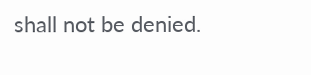shall not be denied.